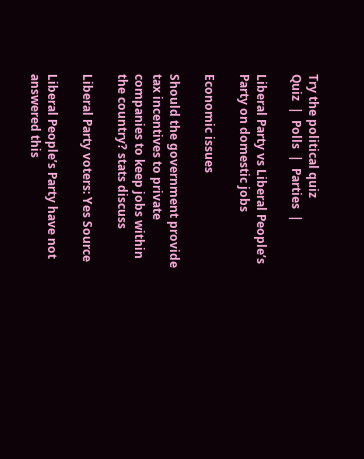Try the political quiz
Quiz  |  Polls  |  Parties  |

Liberal Party vs Liberal People’s Party on domestic jobs

Economic issues

Should the government provide tax incentives to private companies to keep jobs within the country? stats discuss

Liberal Party voters: Yes Source

Liberal People’s Party have not answered this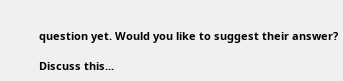question yet. Would you like to suggest their answer?

Discuss this...